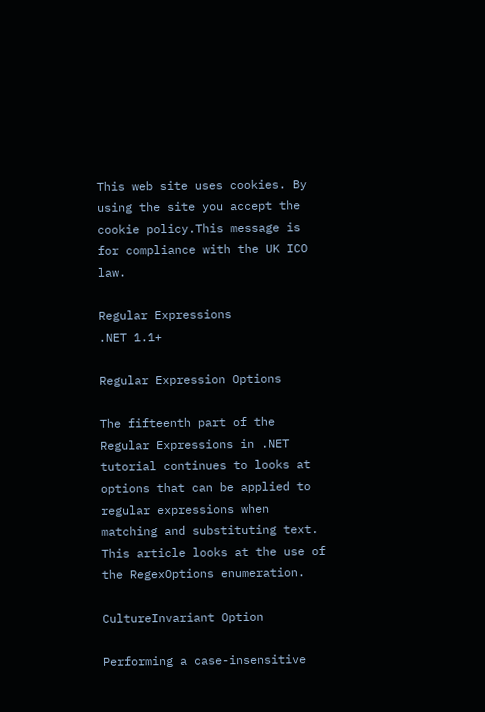This web site uses cookies. By using the site you accept the cookie policy.This message is for compliance with the UK ICO law.

Regular Expressions
.NET 1.1+

Regular Expression Options

The fifteenth part of the Regular Expressions in .NET tutorial continues to looks at options that can be applied to regular expressions when matching and substituting text. This article looks at the use of the RegexOptions enumeration.

CultureInvariant Option

Performing a case-insensitive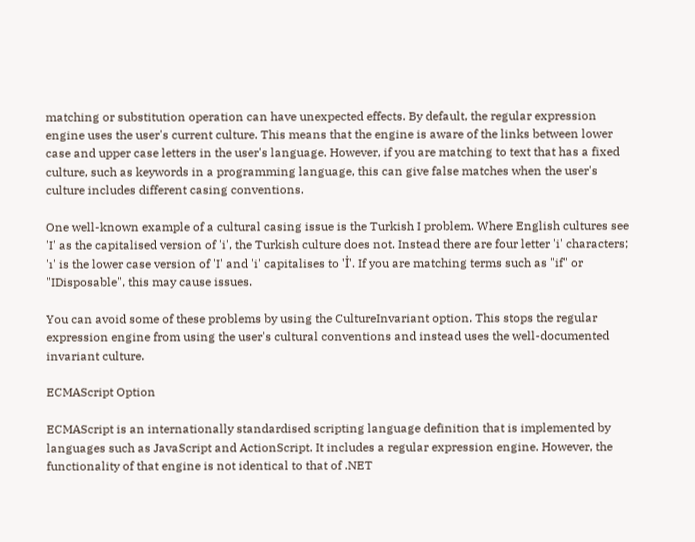matching or substitution operation can have unexpected effects. By default, the regular expression engine uses the user's current culture. This means that the engine is aware of the links between lower case and upper case letters in the user's language. However, if you are matching to text that has a fixed culture, such as keywords in a programming language, this can give false matches when the user's culture includes different casing conventions.

One well-known example of a cultural casing issue is the Turkish I problem. Where English cultures see 'I' as the capitalised version of 'i', the Turkish culture does not. Instead there are four letter 'i' characters; 'ı' is the lower case version of 'I' and 'i' capitalises to 'İ'. If you are matching terms such as "if" or "IDisposable", this may cause issues.

You can avoid some of these problems by using the CultureInvariant option. This stops the regular expression engine from using the user's cultural conventions and instead uses the well-documented invariant culture.

ECMAScript Option

ECMAScript is an internationally standardised scripting language definition that is implemented by languages such as JavaScript and ActionScript. It includes a regular expression engine. However, the functionality of that engine is not identical to that of .NET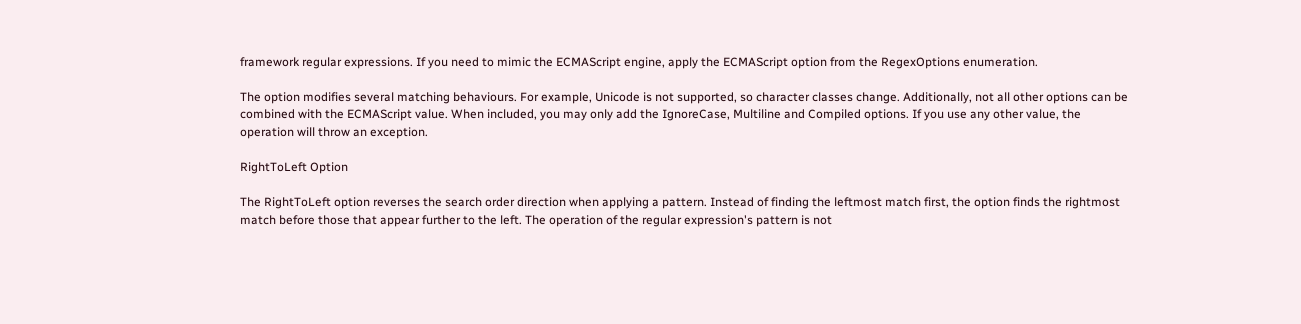framework regular expressions. If you need to mimic the ECMAScript engine, apply the ECMAScript option from the RegexOptions enumeration.

The option modifies several matching behaviours. For example, Unicode is not supported, so character classes change. Additionally, not all other options can be combined with the ECMAScript value. When included, you may only add the IgnoreCase, Multiline and Compiled options. If you use any other value, the operation will throw an exception.

RightToLeft Option

The RightToLeft option reverses the search order direction when applying a pattern. Instead of finding the leftmost match first, the option finds the rightmost match before those that appear further to the left. The operation of the regular expression's pattern is not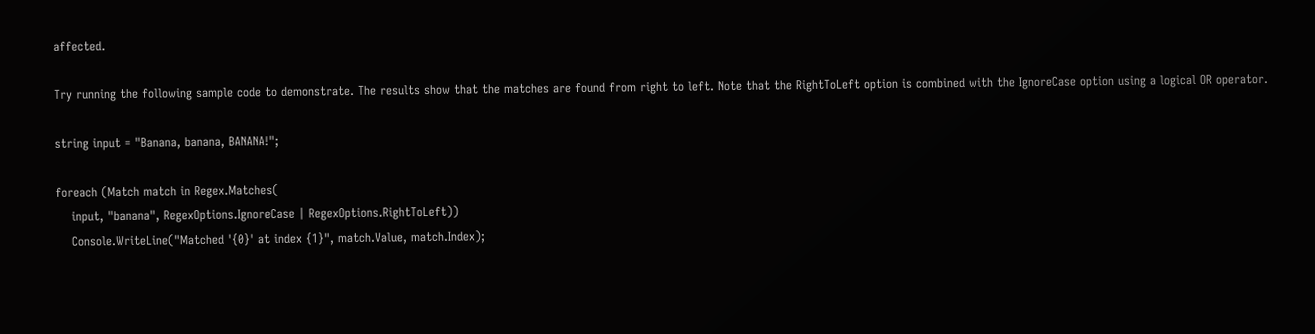affected.

Try running the following sample code to demonstrate. The results show that the matches are found from right to left. Note that the RightToLeft option is combined with the IgnoreCase option using a logical OR operator.

string input = "Banana, banana, BANANA!";

foreach (Match match in Regex.Matches(
    input, "banana", RegexOptions.IgnoreCase | RegexOptions.RightToLeft))
    Console.WriteLine("Matched '{0}' at index {1}", match.Value, match.Index);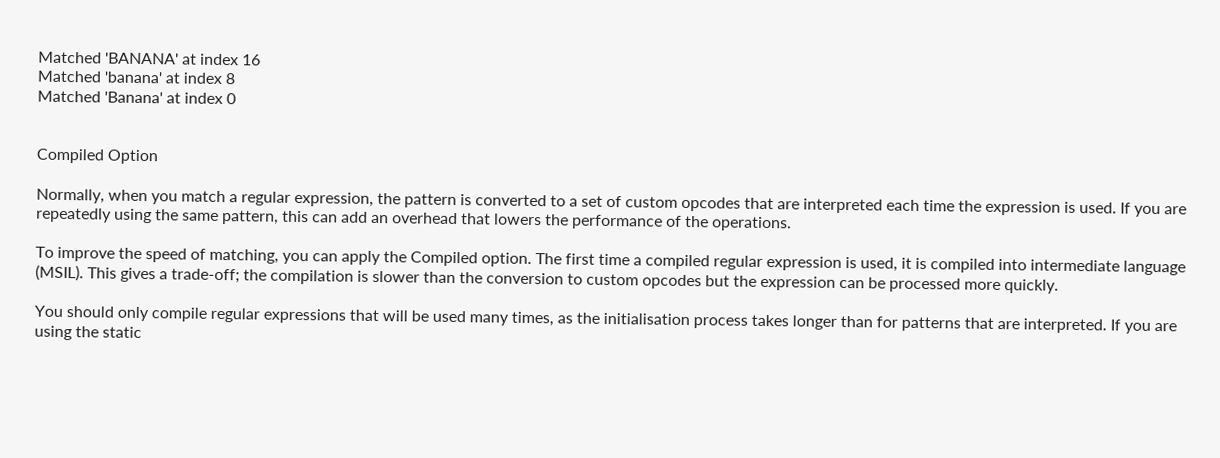Matched 'BANANA' at index 16
Matched 'banana' at index 8
Matched 'Banana' at index 0


Compiled Option

Normally, when you match a regular expression, the pattern is converted to a set of custom opcodes that are interpreted each time the expression is used. If you are repeatedly using the same pattern, this can add an overhead that lowers the performance of the operations.

To improve the speed of matching, you can apply the Compiled option. The first time a compiled regular expression is used, it is compiled into intermediate language (MSIL). This gives a trade-off; the compilation is slower than the conversion to custom opcodes but the expression can be processed more quickly.

You should only compile regular expressions that will be used many times, as the initialisation process takes longer than for patterns that are interpreted. If you are using the static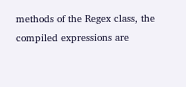methods of the Regex class, the compiled expressions are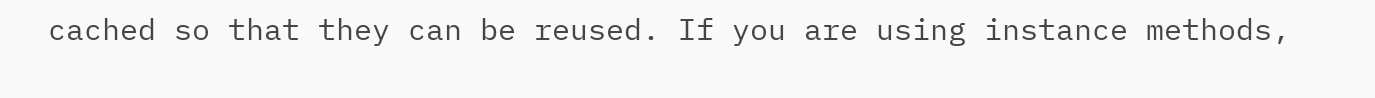cached so that they can be reused. If you are using instance methods,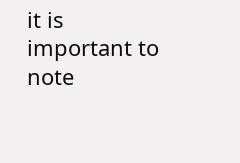it is important to note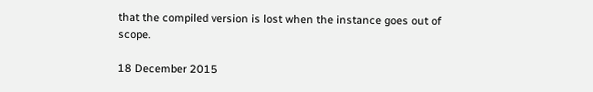that the compiled version is lost when the instance goes out of scope.

18 December 2015